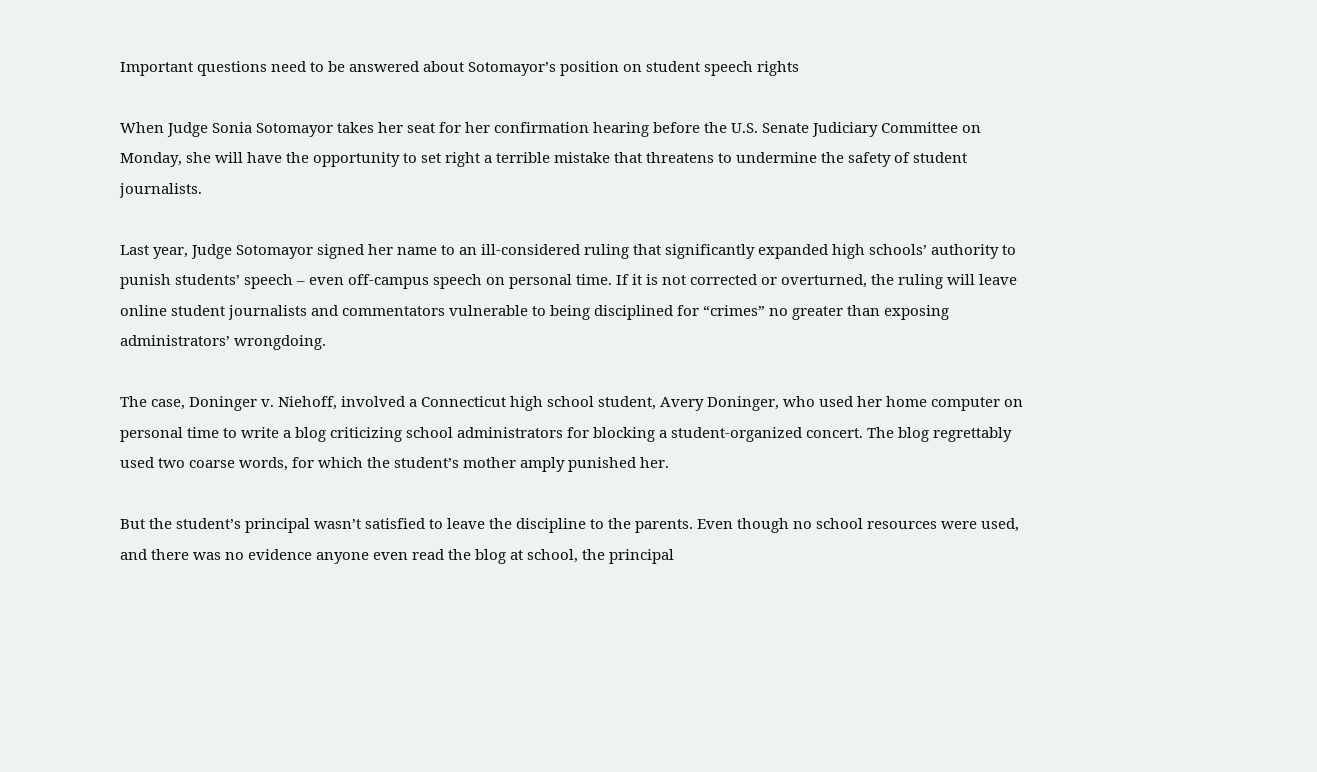Important questions need to be answered about Sotomayor’s position on student speech rights

When Judge Sonia Sotomayor takes her seat for her confirmation hearing before the U.S. Senate Judiciary Committee on Monday, she will have the opportunity to set right a terrible mistake that threatens to undermine the safety of student journalists.

Last year, Judge Sotomayor signed her name to an ill-considered ruling that significantly expanded high schools’ authority to punish students’ speech – even off-campus speech on personal time. If it is not corrected or overturned, the ruling will leave online student journalists and commentators vulnerable to being disciplined for “crimes” no greater than exposing administrators’ wrongdoing.

The case, Doninger v. Niehoff, involved a Connecticut high school student, Avery Doninger, who used her home computer on personal time to write a blog criticizing school administrators for blocking a student-organized concert. The blog regrettably used two coarse words, for which the student’s mother amply punished her.

But the student’s principal wasn’t satisfied to leave the discipline to the parents. Even though no school resources were used, and there was no evidence anyone even read the blog at school, the principal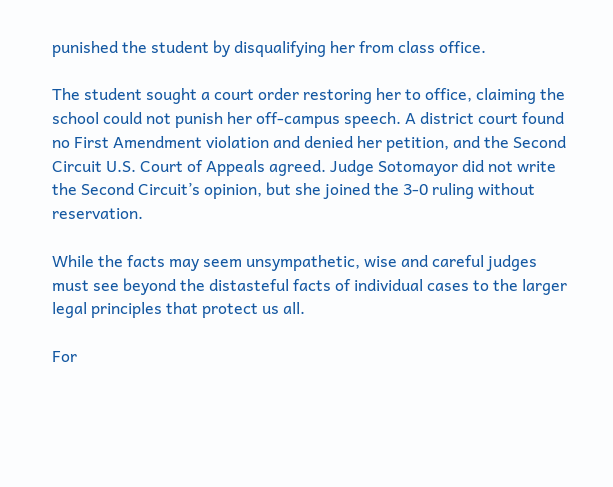punished the student by disqualifying her from class office.

The student sought a court order restoring her to office, claiming the school could not punish her off-campus speech. A district court found no First Amendment violation and denied her petition, and the Second Circuit U.S. Court of Appeals agreed. Judge Sotomayor did not write the Second Circuit’s opinion, but she joined the 3-0 ruling without reservation.

While the facts may seem unsympathetic, wise and careful judges must see beyond the distasteful facts of individual cases to the larger legal principles that protect us all.

For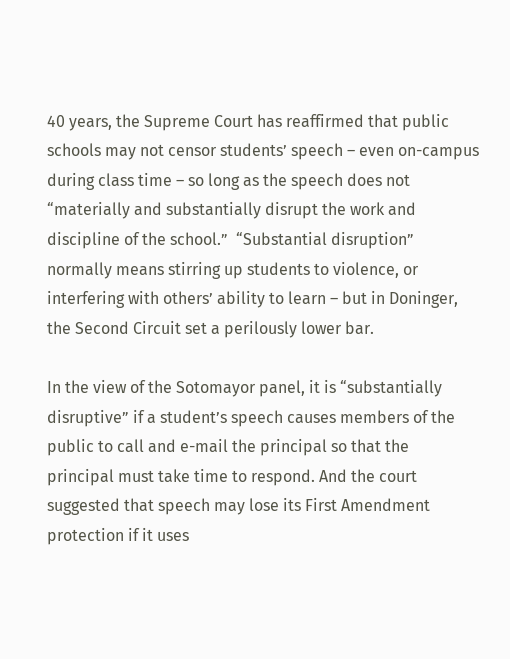40 years, the Supreme Court has reaffirmed that public schools may not censor students’ speech – even on-campus during class time – so long as the speech does not “materially and substantially disrupt the work and discipline of the school.”  “Substantial disruption” normally means stirring up students to violence, or interfering with others’ ability to learn – but in Doninger, the Second Circuit set a perilously lower bar.

In the view of the Sotomayor panel, it is “substantially disruptive” if a student’s speech causes members of the public to call and e-mail the principal so that the principal must take time to respond. And the court suggested that speech may lose its First Amendment protection if it uses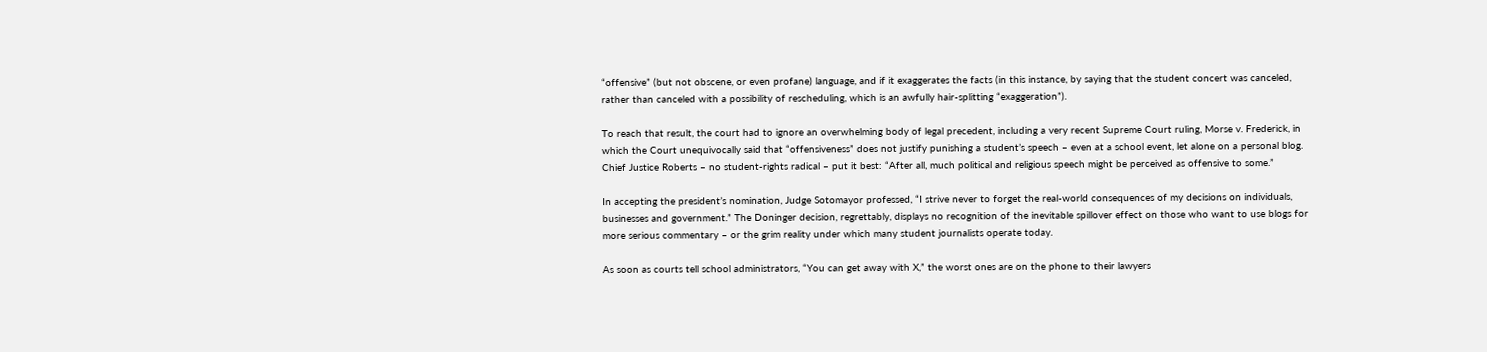“offensive” (but not obscene, or even profane) language, and if it exaggerates the facts (in this instance, by saying that the student concert was canceled, rather than canceled with a possibility of rescheduling, which is an awfully hair-splitting “exaggeration”).

To reach that result, the court had to ignore an overwhelming body of legal precedent, including a very recent Supreme Court ruling, Morse v. Frederick, in which the Court unequivocally said that “offensiveness” does not justify punishing a student’s speech – even at a school event, let alone on a personal blog. Chief Justice Roberts – no student-rights radical – put it best: “After all, much political and religious speech might be perceived as offensive to some.”

In accepting the president’s nomination, Judge Sotomayor professed, “I strive never to forget the real-world consequences of my decisions on individuals, businesses and government.” The Doninger decision, regrettably, displays no recognition of the inevitable spillover effect on those who want to use blogs for more serious commentary – or the grim reality under which many student journalists operate today.

As soon as courts tell school administrators, “You can get away with X,” the worst ones are on the phone to their lawyers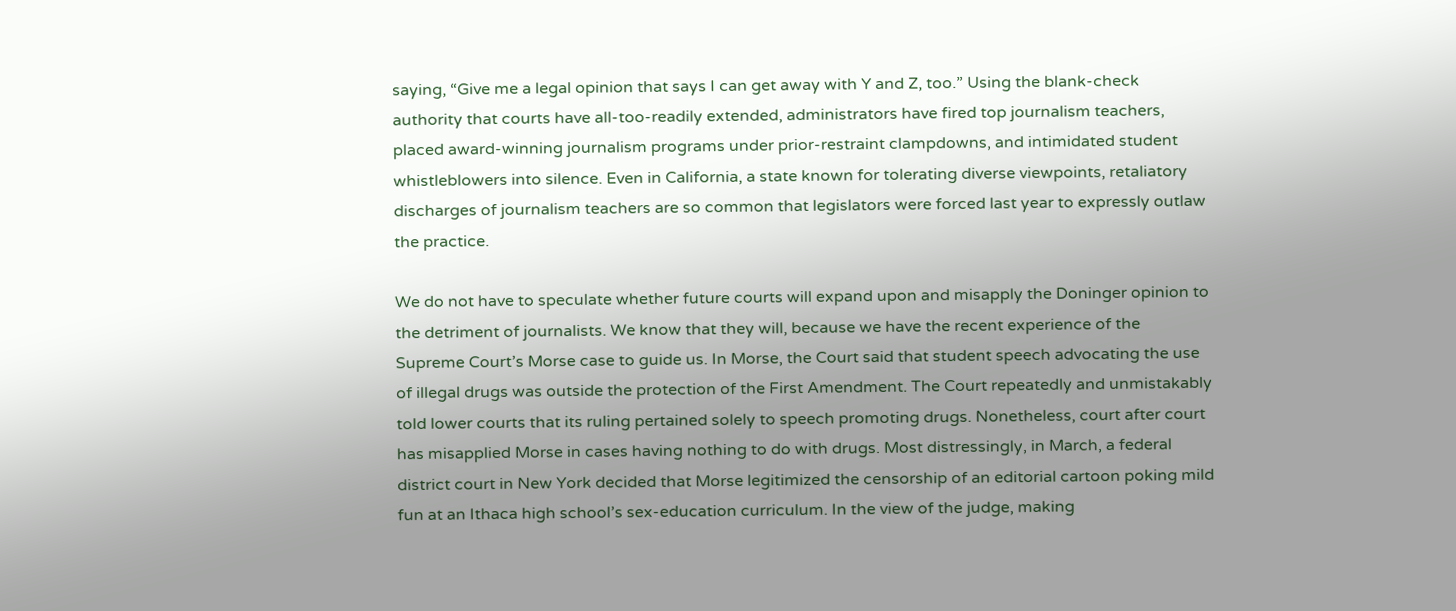saying, “Give me a legal opinion that says I can get away with Y and Z, too.” Using the blank-check authority that courts have all-too-readily extended, administrators have fired top journalism teachers, placed award-winning journalism programs under prior-restraint clampdowns, and intimidated student whistleblowers into silence. Even in California, a state known for tolerating diverse viewpoints, retaliatory discharges of journalism teachers are so common that legislators were forced last year to expressly outlaw the practice.

We do not have to speculate whether future courts will expand upon and misapply the Doninger opinion to the detriment of journalists. We know that they will, because we have the recent experience of the Supreme Court’s Morse case to guide us. In Morse, the Court said that student speech advocating the use of illegal drugs was outside the protection of the First Amendment. The Court repeatedly and unmistakably told lower courts that its ruling pertained solely to speech promoting drugs. Nonetheless, court after court has misapplied Morse in cases having nothing to do with drugs. Most distressingly, in March, a federal district court in New York decided that Morse legitimized the censorship of an editorial cartoon poking mild fun at an Ithaca high school’s sex-education curriculum. In the view of the judge, making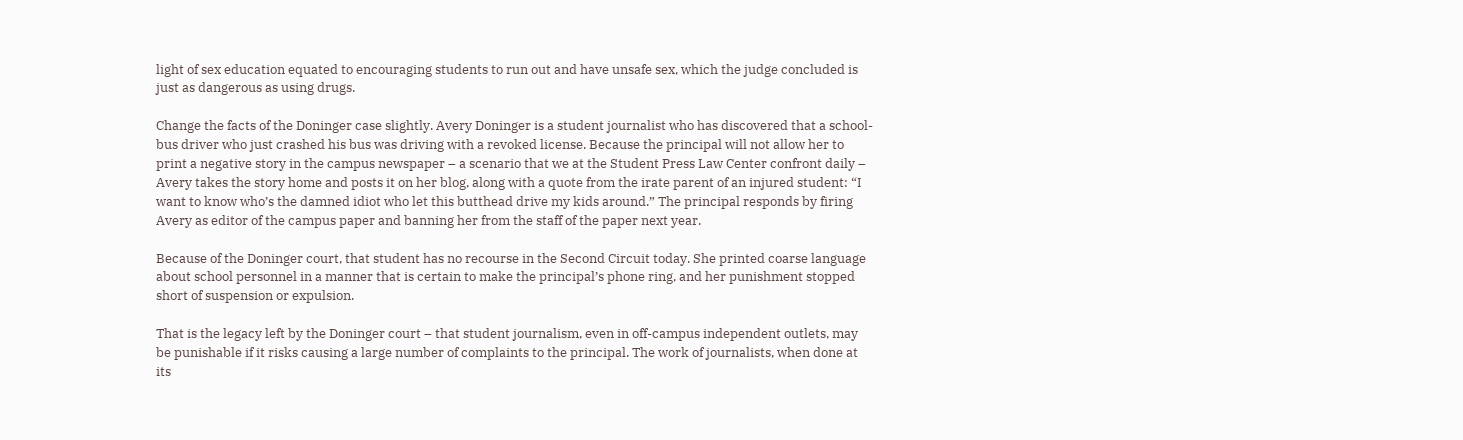light of sex education equated to encouraging students to run out and have unsafe sex, which the judge concluded is just as dangerous as using drugs.

Change the facts of the Doninger case slightly. Avery Doninger is a student journalist who has discovered that a school-bus driver who just crashed his bus was driving with a revoked license. Because the principal will not allow her to print a negative story in the campus newspaper – a scenario that we at the Student Press Law Center confront daily – Avery takes the story home and posts it on her blog, along with a quote from the irate parent of an injured student: “I want to know who’s the damned idiot who let this butthead drive my kids around.” The principal responds by firing Avery as editor of the campus paper and banning her from the staff of the paper next year.

Because of the Doninger court, that student has no recourse in the Second Circuit today. She printed coarse language about school personnel in a manner that is certain to make the principal’s phone ring, and her punishment stopped short of suspension or expulsion.

That is the legacy left by the Doninger court – that student journalism, even in off-campus independent outlets, may be punishable if it risks causing a large number of complaints to the principal. The work of journalists, when done at its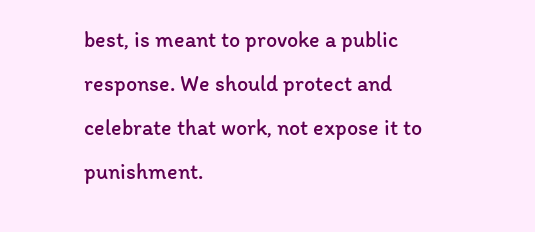best, is meant to provoke a public response. We should protect and celebrate that work, not expose it to punishment.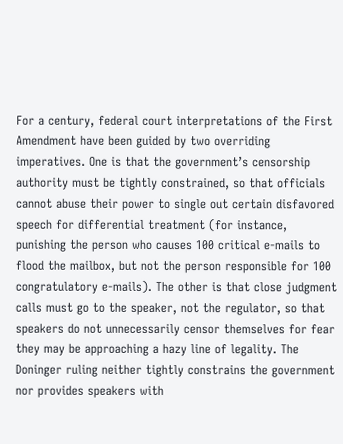For a century, federal court interpretations of the First Amendment have been guided by two overriding imperatives. One is that the government’s censorship authority must be tightly constrained, so that officials cannot abuse their power to single out certain disfavored speech for differential treatment (for instance, punishing the person who causes 100 critical e-mails to flood the mailbox, but not the person responsible for 100 congratulatory e-mails). The other is that close judgment calls must go to the speaker, not the regulator, so that speakers do not unnecessarily censor themselves for fear they may be approaching a hazy line of legality. The Doninger ruling neither tightly constrains the government nor provides speakers with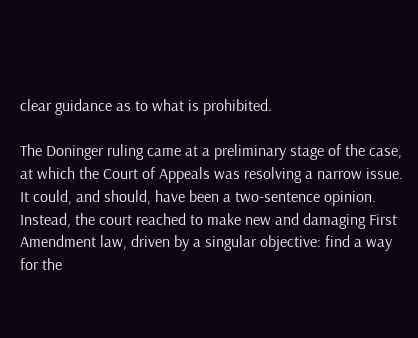clear guidance as to what is prohibited.

The Doninger ruling came at a preliminary stage of the case, at which the Court of Appeals was resolving a narrow issue. It could, and should, have been a two-sentence opinion. Instead, the court reached to make new and damaging First Amendment law, driven by a singular objective: find a way for the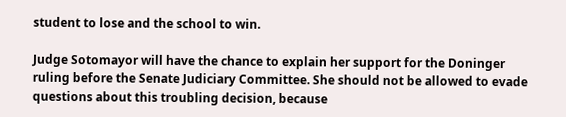student to lose and the school to win.

Judge Sotomayor will have the chance to explain her support for the Doninger ruling before the Senate Judiciary Committee. She should not be allowed to evade questions about this troubling decision, because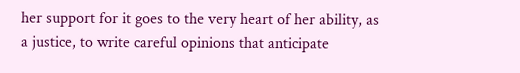her support for it goes to the very heart of her ability, as a justice, to write careful opinions that anticipate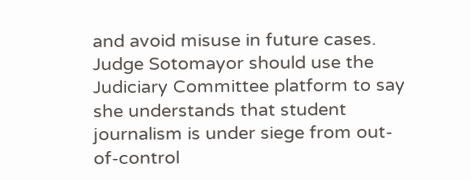and avoid misuse in future cases. Judge Sotomayor should use the Judiciary Committee platform to say she understands that student journalism is under siege from out-of-control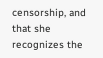censorship, and that she recognizes the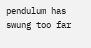pendulum has swung too far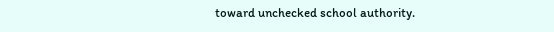toward unchecked school authority.